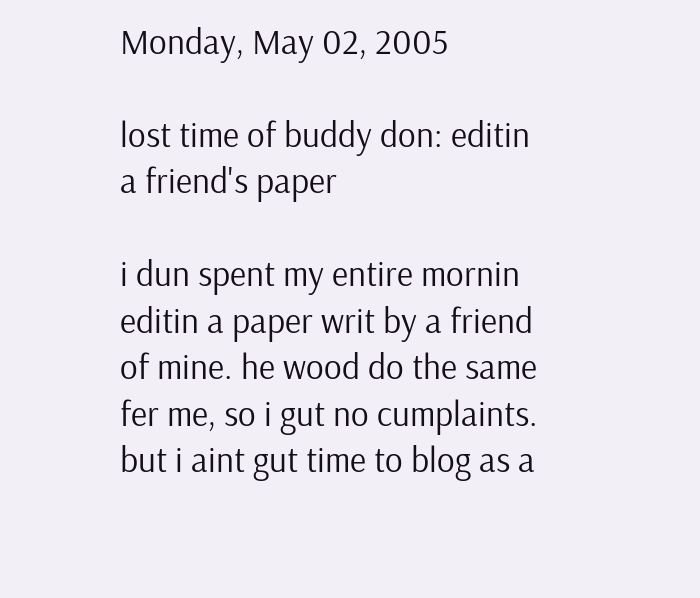Monday, May 02, 2005

lost time of buddy don: editin a friend's paper

i dun spent my entire mornin editin a paper writ by a friend of mine. he wood do the same fer me, so i gut no cumplaints. but i aint gut time to blog as a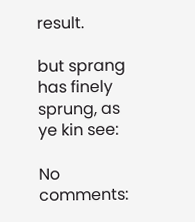result.

but sprang has finely sprung, as ye kin see:

No comments: